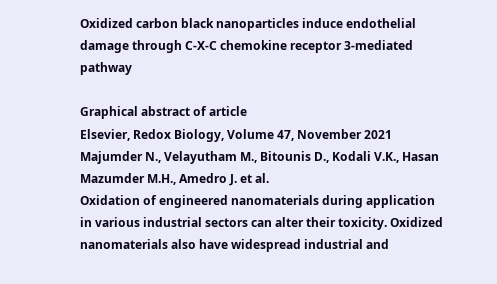Oxidized carbon black nanoparticles induce endothelial damage through C-X-C chemokine receptor 3-mediated pathway

Graphical abstract of article
Elsevier, Redox Biology, Volume 47, November 2021
Majumder N., Velayutham M., Bitounis D., Kodali V.K., Hasan Mazumder M.H., Amedro J. et al.
Oxidation of engineered nanomaterials during application in various industrial sectors can alter their toxicity. Oxidized nanomaterials also have widespread industrial and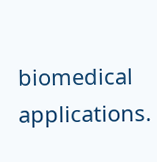biomedical applications.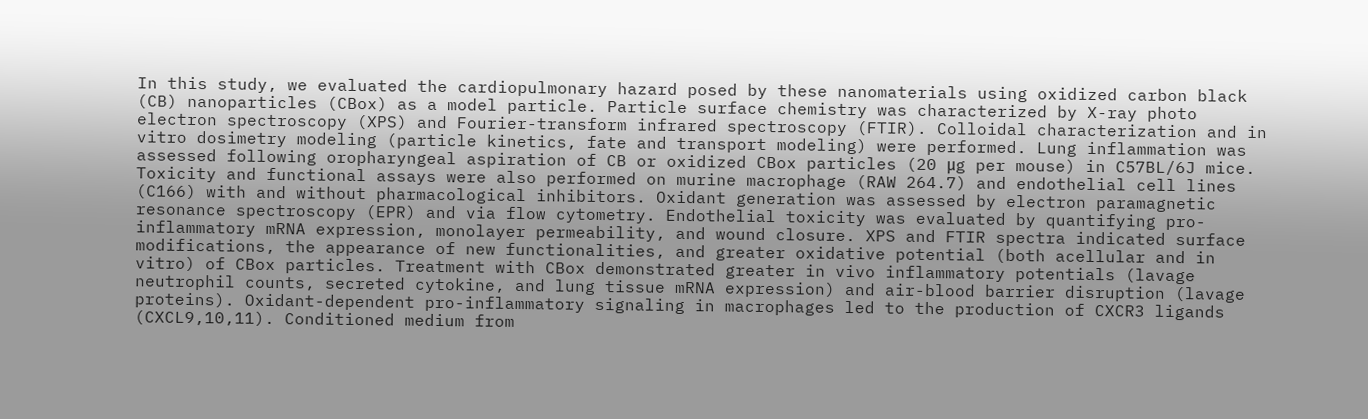In this study, we evaluated the cardiopulmonary hazard posed by these nanomaterials using oxidized carbon black (CB) nanoparticles (CBox) as a model particle. Particle surface chemistry was characterized by X-ray photo electron spectroscopy (XPS) and Fourier-transform infrared spectroscopy (FTIR). Colloidal characterization and in vitro dosimetry modeling (particle kinetics, fate and transport modeling) were performed. Lung inflammation was assessed following oropharyngeal aspiration of CB or oxidized CBox particles (20 μg per mouse) in C57BL/6J mice. Toxicity and functional assays were also performed on murine macrophage (RAW 264.7) and endothelial cell lines (C166) with and without pharmacological inhibitors. Oxidant generation was assessed by electron paramagnetic resonance spectroscopy (EPR) and via flow cytometry. Endothelial toxicity was evaluated by quantifying pro-inflammatory mRNA expression, monolayer permeability, and wound closure. XPS and FTIR spectra indicated surface modifications, the appearance of new functionalities, and greater oxidative potential (both acellular and in vitro) of CBox particles. Treatment with CBox demonstrated greater in vivo inflammatory potentials (lavage neutrophil counts, secreted cytokine, and lung tissue mRNA expression) and air-blood barrier disruption (lavage proteins). Oxidant-dependent pro-inflammatory signaling in macrophages led to the production of CXCR3 ligands (CXCL9,10,11). Conditioned medium from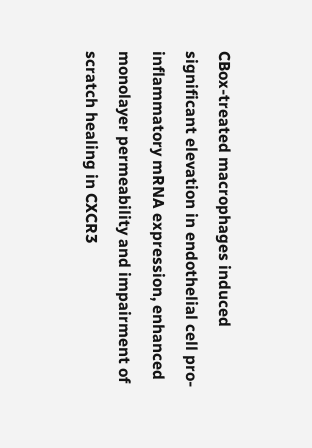CBox-treated macrophages induced significant elevation in endothelial cell pro-inflammatory mRNA expression, enhanced monolayer permeability and impairment of scratch healing in CXCR3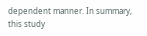dependent manner. In summary, this study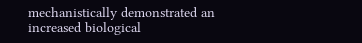mechanistically demonstrated an increased biological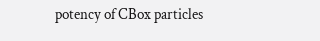potency of CBox particles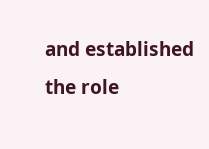and established the role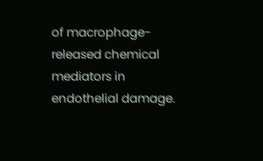of macrophage-released chemical mediators in endothelial damage.